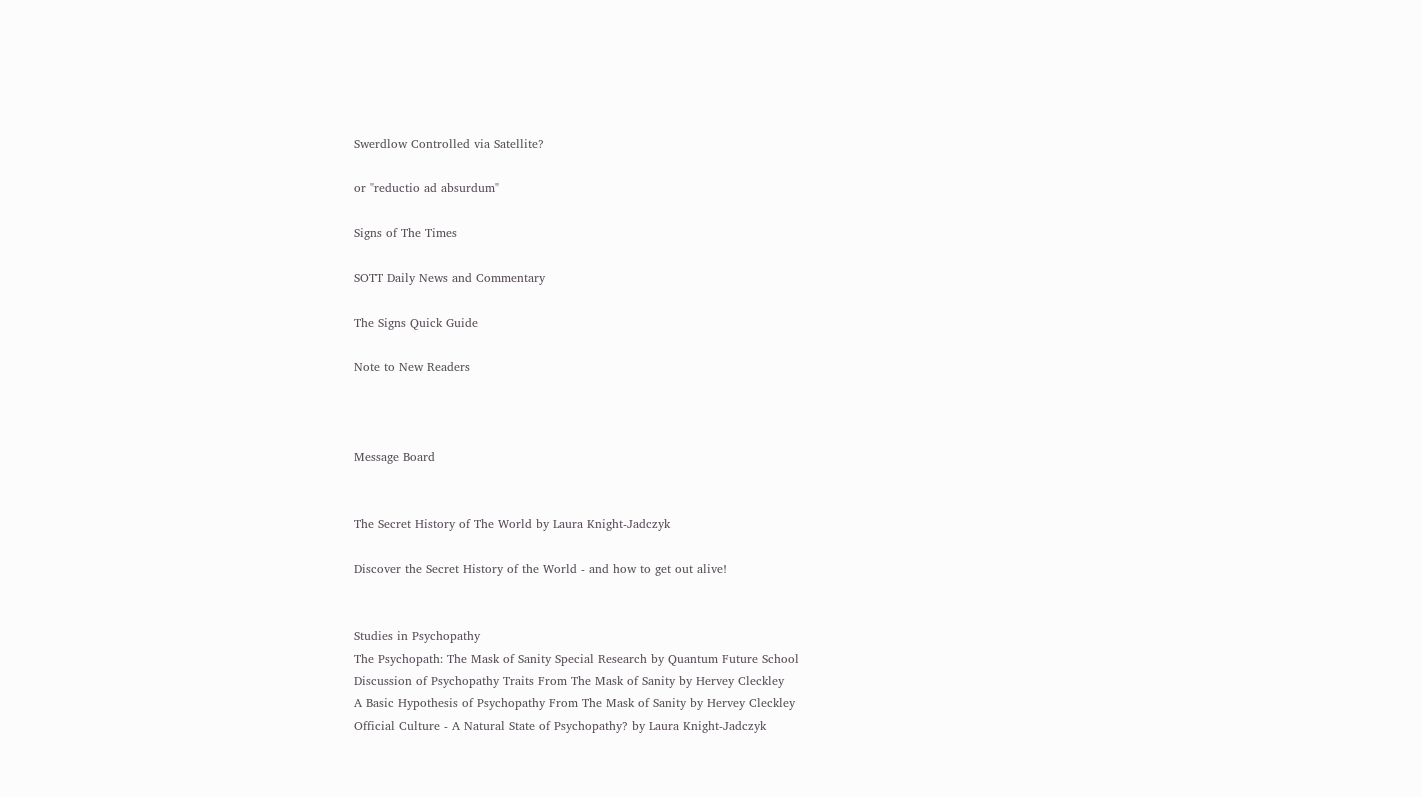Swerdlow Controlled via Satellite?

or "reductio ad absurdum"

Signs of The Times

SOTT Daily News and Commentary

The Signs Quick Guide

Note to New Readers



Message Board


The Secret History of The World by Laura Knight-Jadczyk

Discover the Secret History of the World - and how to get out alive!


Studies in Psychopathy
The Psychopath: The Mask of Sanity Special Research by Quantum Future School
Discussion of Psychopathy Traits From The Mask of Sanity by Hervey Cleckley
A Basic Hypothesis of Psychopathy From The Mask of Sanity by Hervey Cleckley
Official Culture - A Natural State of Psychopathy? by Laura Knight-Jadczyk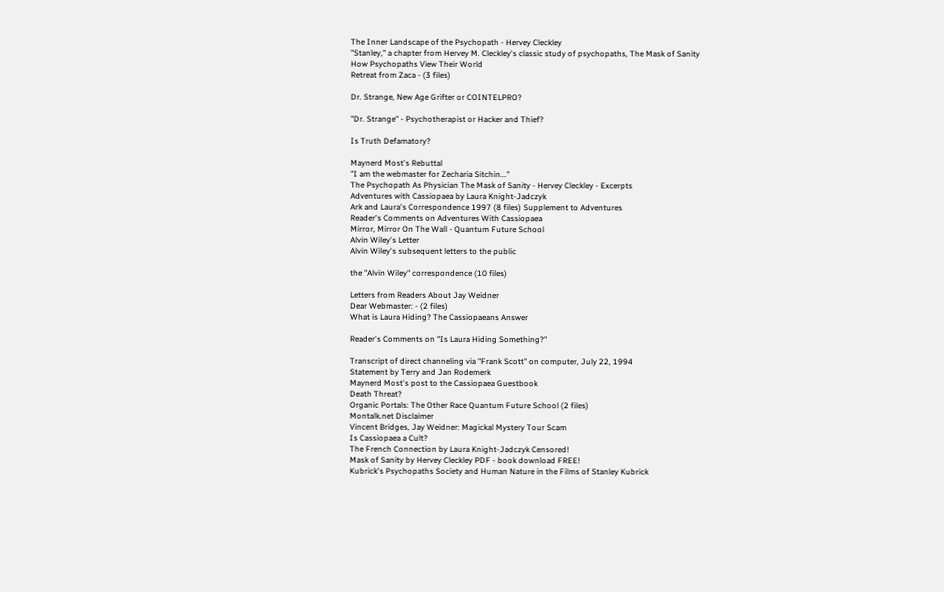The Inner Landscape of the Psychopath - Hervey Cleckley
"Stanley," a chapter from Hervey M. Cleckley's classic study of psychopaths, The Mask of Sanity
How Psychopaths View Their World
Retreat from Zaca - (3 files)

Dr. Strange, New Age Grifter or COINTELPRO?

"Dr. Strange" - Psychotherapist or Hacker and Thief?

Is Truth Defamatory?

Maynerd Most's Rebuttal
"I am the webmaster for Zecharia Sitchin..."
The Psychopath As Physician The Mask of Sanity - Hervey Cleckley - Excerpts
Adventures with Cassiopaea by Laura Knight-Jadczyk
Ark and Laura's Correspondence 1997 (8 files) Supplement to Adventures
Reader's Comments on Adventures With Cassiopaea
Mirror, Mirror On The Wall - Quantum Future School
Alvin Wiley's Letter
Alvin Wiley's subsequent letters to the public

the "Alvin Wiley" correspondence (10 files)

Letters from Readers About Jay Weidner
Dear Webmaster: - (2 files)
What is Laura Hiding? The Cassiopaeans Answer

Reader's Comments on "Is Laura Hiding Something?"

Transcript of direct channeling via "Frank Scott" on computer, July 22, 1994
Statement by Terry and Jan Rodemerk
Maynerd Most's post to the Cassiopaea Guestbook
Death Threat?
Organic Portals: The Other Race Quantum Future School (2 files)
Montalk.net Disclaimer
Vincent Bridges, Jay Weidner: Magickal Mystery Tour Scam
Is Cassiopaea a Cult?
The French Connection by Laura Knight-Jadczyk Censored!
Mask of Sanity by Hervey Cleckley PDF - book download FREE!
Kubrick's Psychopaths Society and Human Nature in the Films of Stanley Kubrick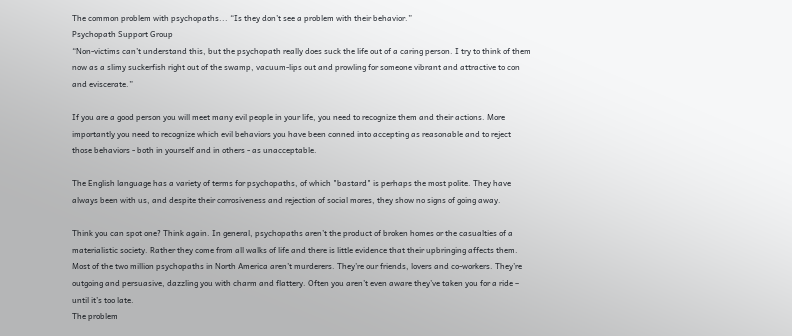The common problem with psychopaths... “Is they don’t see a problem with their behavior.”
Psychopath Support Group
“Non-victims can’t understand this, but the psychopath really does suck the life out of a caring person. I try to think of them now as a slimy suckerfish right out of the swamp, vacuum-lips out and prowling for someone vibrant and attractive to con and eviscerate.”

If you are a good person you will meet many evil people in your life, you need to recognize them and their actions. More importantly you need to recognize which evil behaviors you have been conned into accepting as reasonable and to reject those behaviors - both in yourself and in others - as unacceptable.

The English language has a variety of terms for psychopaths, of which "bastard" is perhaps the most polite. They have always been with us, and despite their corrosiveness and rejection of social mores, they show no signs of going away.

Think you can spot one? Think again. In general, psychopaths aren’t the product of broken homes or the casualties of a materialistic society. Rather they come from all walks of life and there is little evidence that their upbringing affects them.
Most of the two million psychopaths in North America aren’t murderers. They’re our friends, lovers and co-workers. They’re outgoing and persuasive, dazzling you with charm and flattery. Often you aren’t even aware they’ve taken you for a ride – until it’s too late.
The problem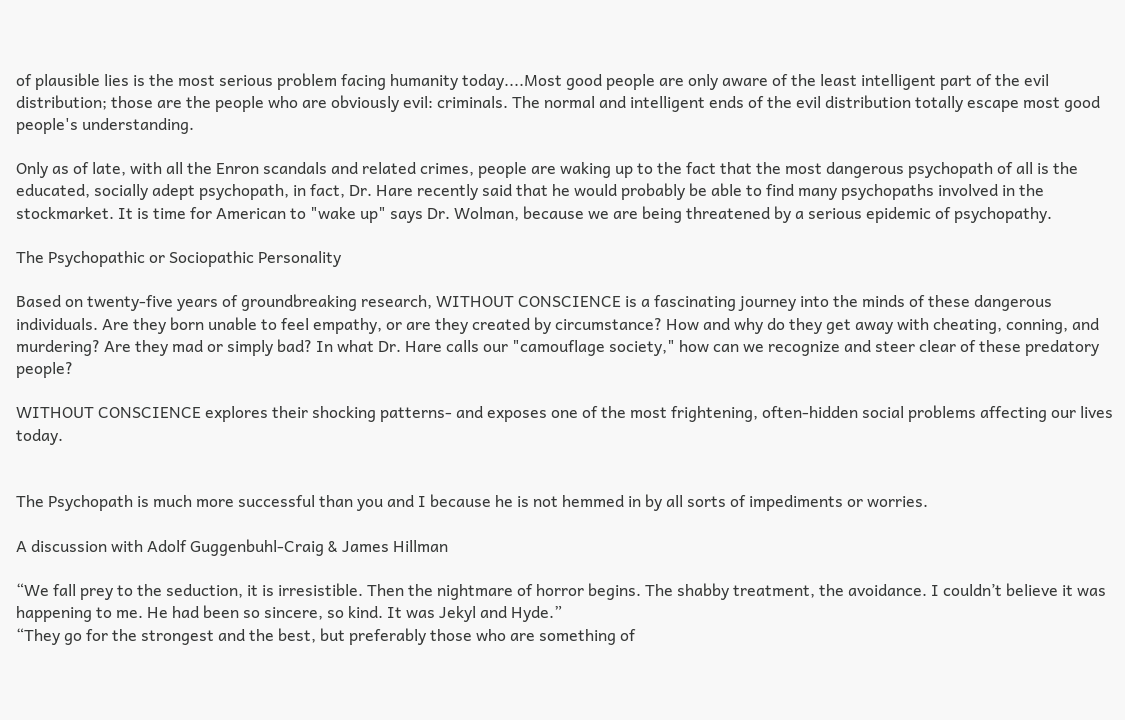of plausible lies is the most serious problem facing humanity today....Most good people are only aware of the least intelligent part of the evil distribution; those are the people who are obviously evil: criminals. The normal and intelligent ends of the evil distribution totally escape most good people's understanding.

Only as of late, with all the Enron scandals and related crimes, people are waking up to the fact that the most dangerous psychopath of all is the educated, socially adept psychopath, in fact, Dr. Hare recently said that he would probably be able to find many psychopaths involved in the stockmarket. It is time for American to "wake up" says Dr. Wolman, because we are being threatened by a serious epidemic of psychopathy.

The Psychopathic or Sociopathic Personality

Based on twenty-five years of groundbreaking research, WITHOUT CONSCIENCE is a fascinating journey into the minds of these dangerous individuals. Are they born unable to feel empathy, or are they created by circumstance? How and why do they get away with cheating, conning, and murdering? Are they mad or simply bad? In what Dr. Hare calls our "camouflage society," how can we recognize and steer clear of these predatory people?

WITHOUT CONSCIENCE explores their shocking patterns- and exposes one of the most frightening, often-hidden social problems affecting our lives today.


The Psychopath is much more successful than you and I because he is not hemmed in by all sorts of impediments or worries.

A discussion with Adolf Guggenbuhl-Craig & James Hillman

“We fall prey to the seduction, it is irresistible. Then the nightmare of horror begins. The shabby treatment, the avoidance. I couldn’t believe it was happening to me. He had been so sincere, so kind. It was Jekyl and Hyde.”
“They go for the strongest and the best, but preferably those who are something of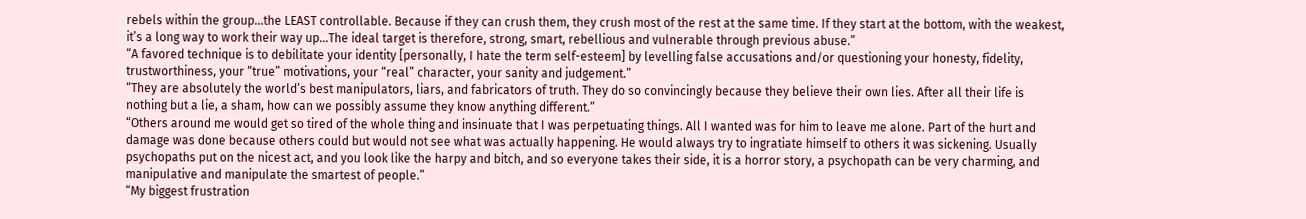rebels within the group...the LEAST controllable. Because if they can crush them, they crush most of the rest at the same time. If they start at the bottom, with the weakest, it’s a long way to work their way up…The ideal target is therefore, strong, smart, rebellious and vulnerable through previous abuse.”
“A favored technique is to debilitate your identity [personally, I hate the term self-esteem] by levelling false accusations and/or questioning your honesty, fidelity, trustworthiness, your “true” motivations, your “real” character, your sanity and judgement.”
“They are absolutely the world’s best manipulators, liars, and fabricators of truth. They do so convincingly because they believe their own lies. After all their life is nothing but a lie, a sham, how can we possibly assume they know anything different.”
“Others around me would get so tired of the whole thing and insinuate that I was perpetuating things. All I wanted was for him to leave me alone. Part of the hurt and damage was done because others could but would not see what was actually happening. He would always try to ingratiate himself to others it was sickening. Usually psychopaths put on the nicest act, and you look like the harpy and bitch, and so everyone takes their side, it is a horror story, a psychopath can be very charming, and manipulative and manipulate the smartest of people.”
“My biggest frustration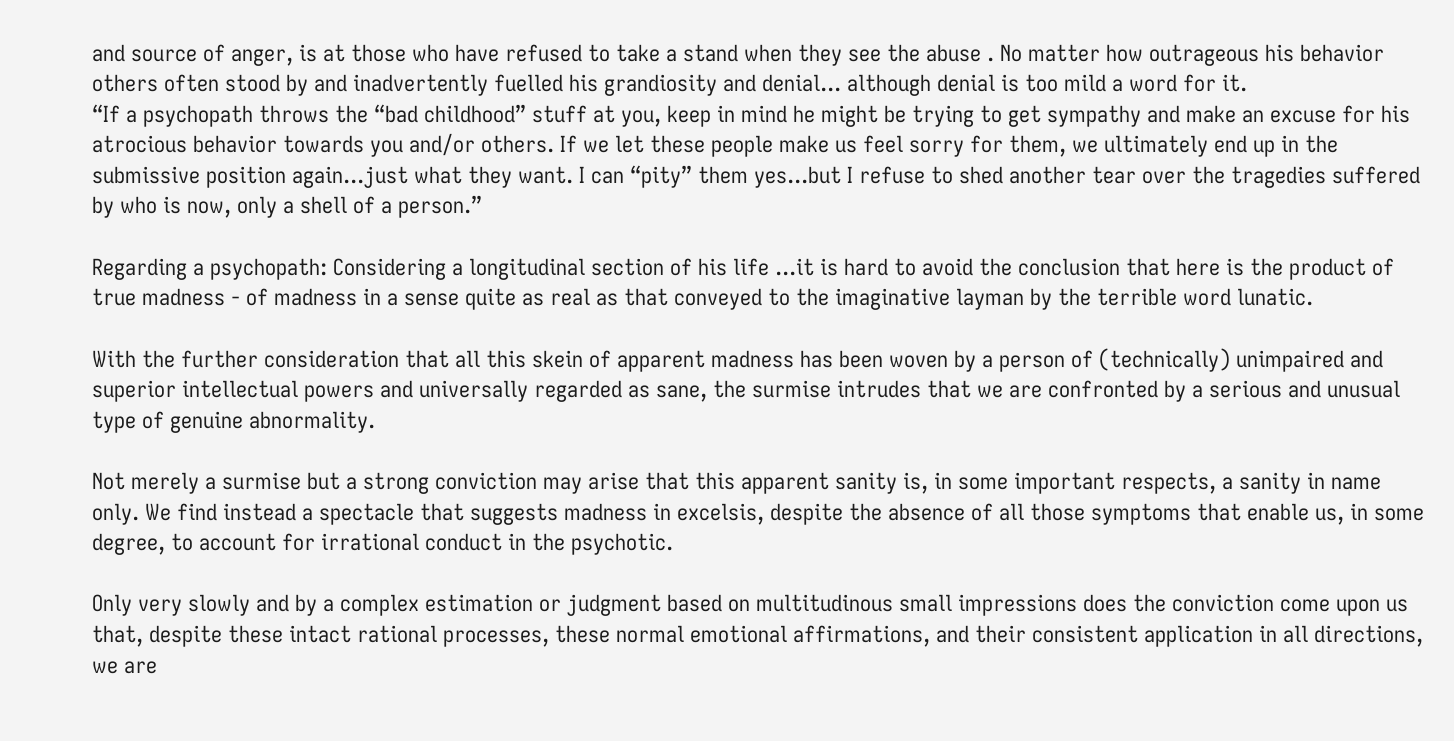and source of anger, is at those who have refused to take a stand when they see the abuse . No matter how outrageous his behavior others often stood by and inadvertently fuelled his grandiosity and denial... although denial is too mild a word for it.
“If a psychopath throws the “bad childhood” stuff at you, keep in mind he might be trying to get sympathy and make an excuse for his atrocious behavior towards you and/or others. If we let these people make us feel sorry for them, we ultimately end up in the submissive position again...just what they want. I can “pity” them yes...but I refuse to shed another tear over the tragedies suffered by who is now, only a shell of a person.”

Regarding a psychopath: Considering a longitudinal section of his life ...it is hard to avoid the conclusion that here is the product of true madness - of madness in a sense quite as real as that conveyed to the imaginative layman by the terrible word lunatic.

With the further consideration that all this skein of apparent madness has been woven by a person of (technically) unimpaired and superior intellectual powers and universally regarded as sane, the surmise intrudes that we are confronted by a serious and unusual type of genuine abnormality.

Not merely a surmise but a strong conviction may arise that this apparent sanity is, in some important respects, a sanity in name only. We find instead a spectacle that suggests madness in excelsis, despite the absence of all those symptoms that enable us, in some degree, to account for irrational conduct in the psychotic.

Only very slowly and by a complex estimation or judgment based on multitudinous small impressions does the conviction come upon us that, despite these intact rational processes, these normal emotional affirmations, and their consistent application in all directions, we are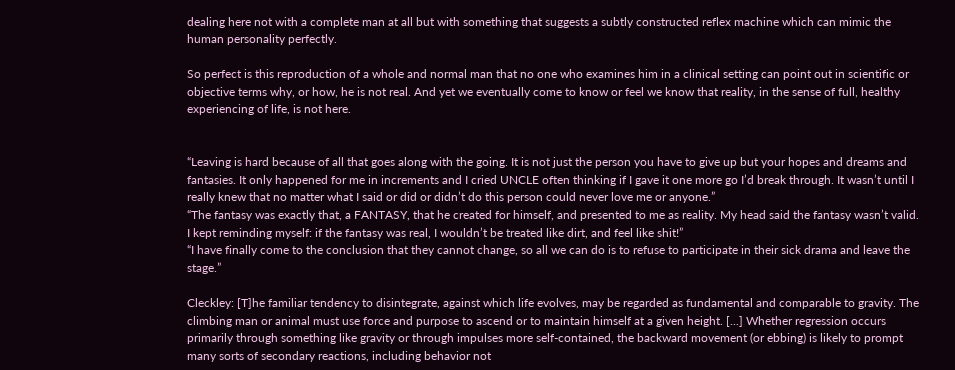dealing here not with a complete man at all but with something that suggests a subtly constructed reflex machine which can mimic the human personality perfectly.

So perfect is this reproduction of a whole and normal man that no one who examines him in a clinical setting can point out in scientific or objective terms why, or how, he is not real. And yet we eventually come to know or feel we know that reality, in the sense of full, healthy experiencing of life, is not here.


“Leaving is hard because of all that goes along with the going. It is not just the person you have to give up but your hopes and dreams and fantasies. It only happened for me in increments and I cried UNCLE often thinking if I gave it one more go I’d break through. It wasn’t until I really knew that no matter what I said or did or didn’t do this person could never love me or anyone.”
“The fantasy was exactly that, a FANTASY, that he created for himself, and presented to me as reality. My head said the fantasy wasn’t valid. I kept reminding myself: if the fantasy was real, I wouldn’t be treated like dirt, and feel like shit!”
“I have finally come to the conclusion that they cannot change, so all we can do is to refuse to participate in their sick drama and leave the stage.”

Cleckley: [T]he familiar tendency to disintegrate, against which life evolves, may be regarded as fundamental and comparable to gravity. The climbing man or animal must use force and purpose to ascend or to maintain himself at a given height. [...] Whether regression occurs primarily through something like gravity or through impulses more self-contained, the backward movement (or ebbing) is likely to prompt many sorts of secondary reactions, including behavior not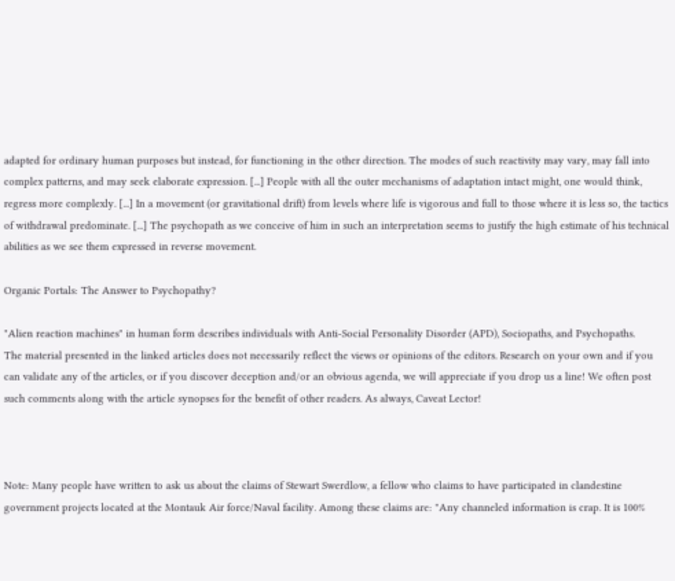adapted for ordinary human purposes but instead, for functioning in the other direction. The modes of such reactivity may vary, may fall into complex patterns, and may seek elaborate expression. [...] People with all the outer mechanisms of adaptation intact might, one would think, regress more complexly. [...] In a movement (or gravitational drift) from levels where life is vigorous and full to those where it is less so, the tactics of withdrawal predominate. [...] The psychopath as we conceive of him in such an interpretation seems to justify the high estimate of his technical abilities as we see them expressed in reverse movement.

Organic Portals: The Answer to Psychopathy?

"Alien reaction machines" in human form describes individuals with Anti-Social Personality Disorder (APD), Sociopaths, and Psychopaths.
The material presented in the linked articles does not necessarily reflect the views or opinions of the editors. Research on your own and if you can validate any of the articles, or if you discover deception and/or an obvious agenda, we will appreciate if you drop us a line! We often post such comments along with the article synopses for the benefit of other readers. As always, Caveat Lector!



Note: Many people have written to ask us about the claims of Stewart Swerdlow, a fellow who claims to have participated in clandestine government projects located at the Montauk Air force/Naval facility. Among these claims are: "Any channeled information is crap. It is 100%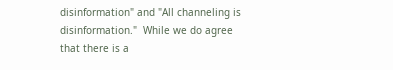disinformation" and "All channeling is disinformation."  While we do agree that there is a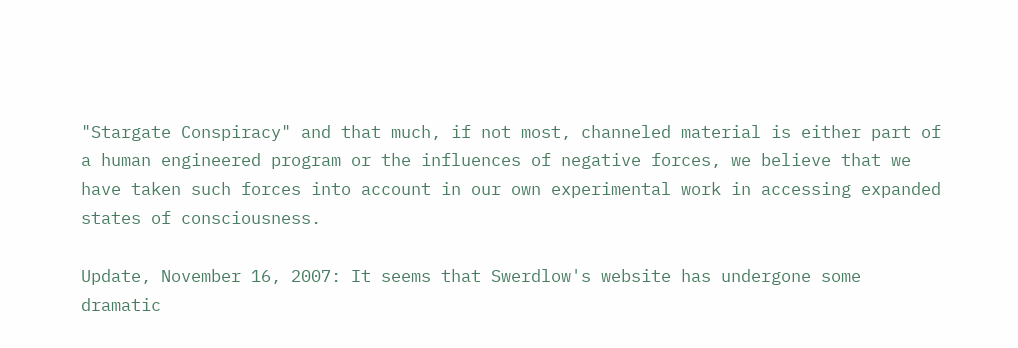"Stargate Conspiracy" and that much, if not most, channeled material is either part of a human engineered program or the influences of negative forces, we believe that we have taken such forces into account in our own experimental work in accessing expanded states of consciousness.

Update, November 16, 2007: It seems that Swerdlow's website has undergone some dramatic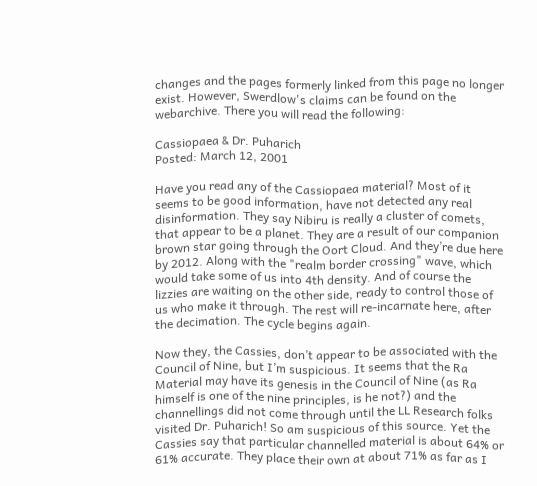changes and the pages formerly linked from this page no longer exist. However, Swerdlow's claims can be found on the webarchive. There you will read the following:

Cassiopaea & Dr. Puharich
Posted: March 12, 2001

Have you read any of the Cassiopaea material? Most of it seems to be good information, have not detected any real disinformation. They say Nibiru is really a cluster of comets, that appear to be a planet. They are a result of our companion brown star going through the Oort Cloud. And they’re due here by 2012. Along with the "realm border crossing" wave, which would take some of us into 4th density. And of course the lizzies are waiting on the other side, ready to control those of us who make it through. The rest will re-incarnate here, after the decimation. The cycle begins again.

Now they, the Cassies, don’t appear to be associated with the Council of Nine, but I’m suspicious. It seems that the Ra Material may have its genesis in the Council of Nine (as Ra himself is one of the nine principles, is he not?) and the channellings did not come through until the LL Research folks visited Dr. Puharich! So am suspicious of this source. Yet the Cassies say that particular channelled material is about 64% or 61% accurate. They place their own at about 71% as far as I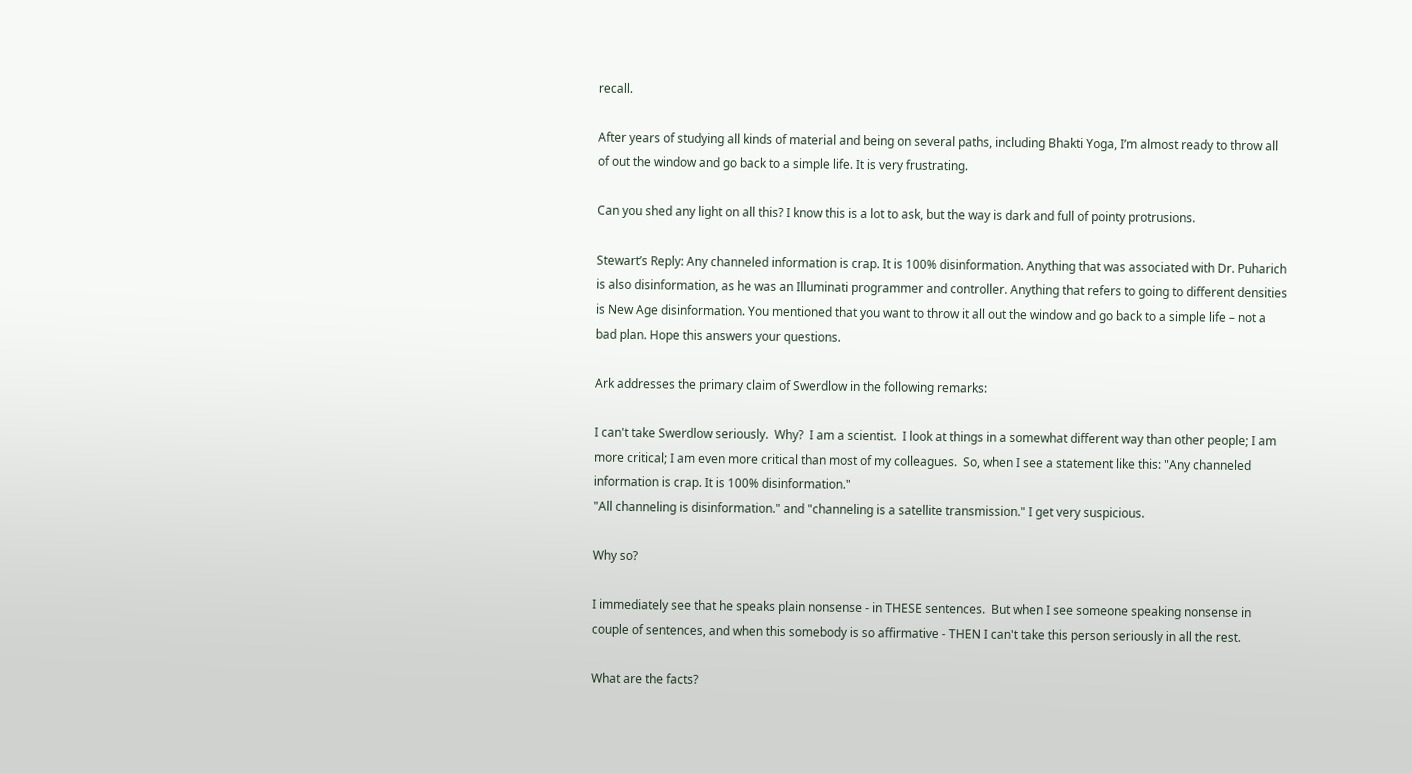recall.

After years of studying all kinds of material and being on several paths, including Bhakti Yoga, I’m almost ready to throw all of out the window and go back to a simple life. It is very frustrating.

Can you shed any light on all this? I know this is a lot to ask, but the way is dark and full of pointy protrusions.

Stewart’s Reply: Any channeled information is crap. It is 100% disinformation. Anything that was associated with Dr. Puharich is also disinformation, as he was an Illuminati programmer and controller. Anything that refers to going to different densities is New Age disinformation. You mentioned that you want to throw it all out the window and go back to a simple life – not a bad plan. Hope this answers your questions.

Ark addresses the primary claim of Swerdlow in the following remarks:

I can't take Swerdlow seriously.  Why?  I am a scientist.  I look at things in a somewhat different way than other people; I am more critical; I am even more critical than most of my colleagues.  So, when I see a statement like this: "Any channeled information is crap. It is 100% disinformation."
"All channeling is disinformation." and "channeling is a satellite transmission." I get very suspicious.

Why so?

I immediately see that he speaks plain nonsense - in THESE sentences.  But when I see someone speaking nonsense in couple of sentences, and when this somebody is so affirmative - THEN I can't take this person seriously in all the rest.

What are the facts?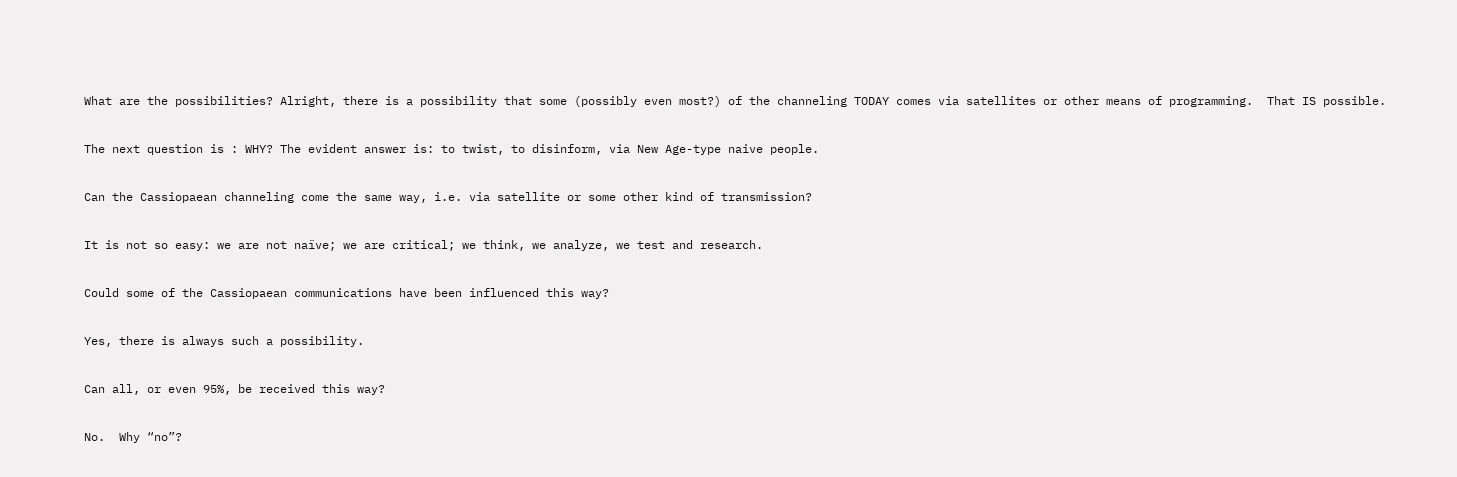What are the possibilities? Alright, there is a possibility that some (possibly even most?) of the channeling TODAY comes via satellites or other means of programming.  That IS possible.

The next question is : WHY? The evident answer is: to twist, to disinform, via New Age-type naive people.

Can the Cassiopaean channeling come the same way, i.e. via satellite or some other kind of transmission?

It is not so easy: we are not naïve; we are critical; we think, we analyze, we test and research.

Could some of the Cassiopaean communications have been influenced this way?

Yes, there is always such a possibility.

Can all, or even 95%, be received this way?

No.  Why “no”?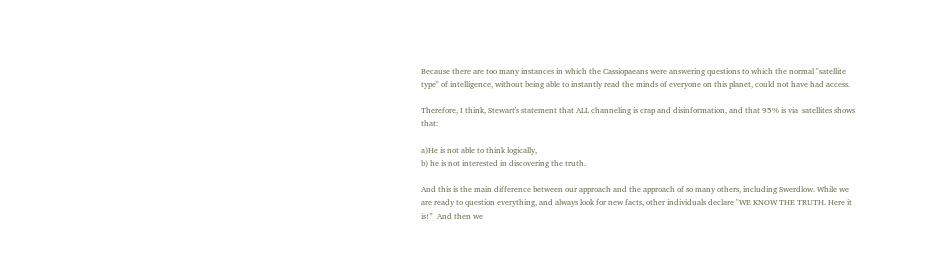Because there are too many instances in which the Cassiopaeans were answering questions to which the normal "satellite type" of intelligence, without being able to instantly read the minds of everyone on this planet, could not have had access.

Therefore, I think, Stewart's statement that ALL channeling is crap and disinformation, and that 95% is via  satellites shows that:

a)He is not able to think logically,
b) he is not interested in discovering the truth.

And this is the main difference between our approach and the approach of so many others, including Swerdlow. While we are ready to question everything, and always look for new facts, other individuals declare "WE KNOW THE TRUTH. Here it is!”  And then we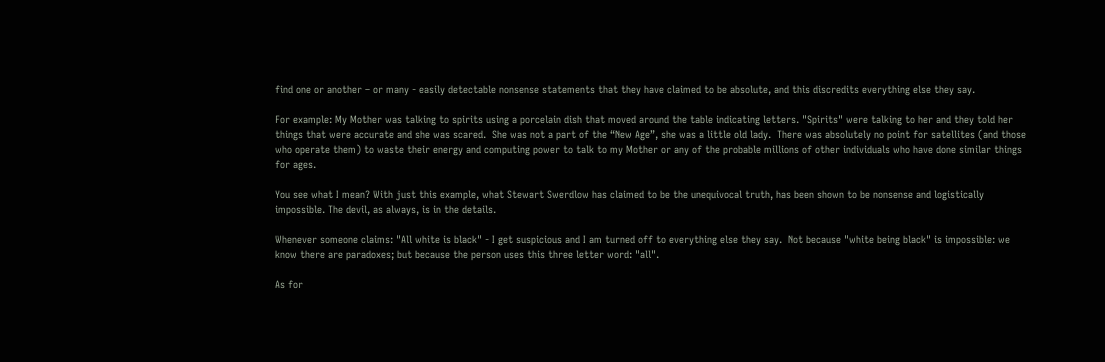find one or another – or many - easily detectable nonsense statements that they have claimed to be absolute, and this discredits everything else they say.

For example: My Mother was talking to spirits using a porcelain dish that moved around the table indicating letters. "Spirits" were talking to her and they told her things that were accurate and she was scared.  She was not a part of the “New Age”, she was a little old lady.  There was absolutely no point for satellites (and those who operate them) to waste their energy and computing power to talk to my Mother or any of the probable millions of other individuals who have done similar things for ages.

You see what I mean? With just this example, what Stewart Swerdlow has claimed to be the unequivocal truth, has been shown to be nonsense and logistically impossible. The devil, as always, is in the details.

Whenever someone claims: "All white is black" - I get suspicious and I am turned off to everything else they say.  Not because "white being black" is impossible: we know there are paradoxes; but because the person uses this three letter word: "all".

As for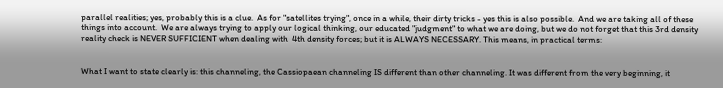parallel realities; yes, probably this is a clue.  As for "satellites trying", once in a while, their dirty tricks - yes this is also possible.  And we are taking all of these things into account.  We are always trying to apply our logical thinking, our educated "judgment" to what we are doing, but we do not forget that this 3rd density reality check is NEVER SUFFICIENT when dealing with  4th density forces; but it is ALWAYS NECESSARY. This means, in practical terms:


What I want to state clearly is: this channeling, the Cassiopaean channeling IS different than other channeling. It was different from the very beginning, it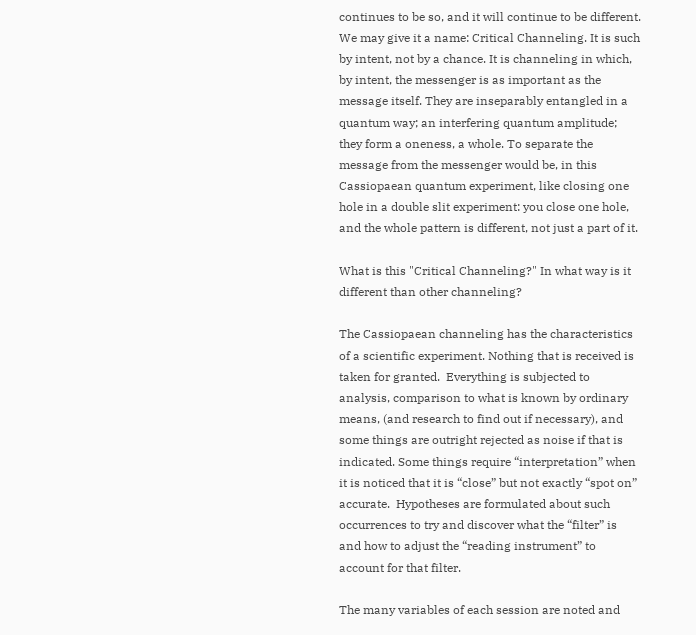continues to be so, and it will continue to be different. We may give it a name: Critical Channeling. It is such by intent, not by a chance. It is channeling in which, by intent, the messenger is as important as the message itself. They are inseparably entangled in a quantum way; an interfering quantum amplitude; they form a oneness, a whole. To separate the message from the messenger would be, in this Cassiopaean quantum experiment, like closing one hole in a double slit experiment: you close one hole, and the whole pattern is different, not just a part of it.

What is this "Critical Channeling?" In what way is it different than other channeling?

The Cassiopaean channeling has the characteristics of a scientific experiment. Nothing that is received is taken for granted.  Everything is subjected to analysis, comparison to what is known by ordinary means, (and research to find out if necessary), and some things are outright rejected as noise if that is indicated. Some things require “interpretation” when it is noticed that it is “close” but not exactly “spot on” accurate.  Hypotheses are formulated about such occurrences to try and discover what the “filter” is and how to adjust the “reading instrument” to account for that filter.

The many variables of each session are noted and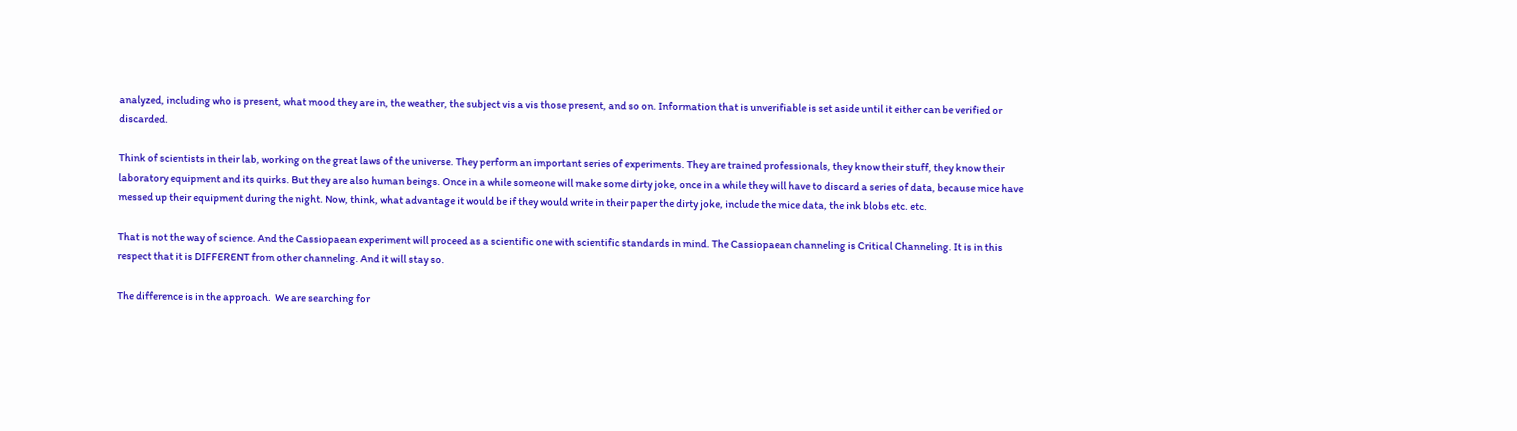analyzed, including who is present, what mood they are in, the weather, the subject vis a vis those present, and so on. Information that is unverifiable is set aside until it either can be verified or discarded.

Think of scientists in their lab, working on the great laws of the universe. They perform an important series of experiments. They are trained professionals, they know their stuff, they know their laboratory equipment and its quirks. But they are also human beings. Once in a while someone will make some dirty joke, once in a while they will have to discard a series of data, because mice have messed up their equipment during the night. Now, think, what advantage it would be if they would write in their paper the dirty joke, include the mice data, the ink blobs etc. etc.

That is not the way of science. And the Cassiopaean experiment will proceed as a scientific one with scientific standards in mind. The Cassiopaean channeling is Critical Channeling. It is in this respect that it is DIFFERENT from other channeling. And it will stay so.

The difference is in the approach.  We are searching for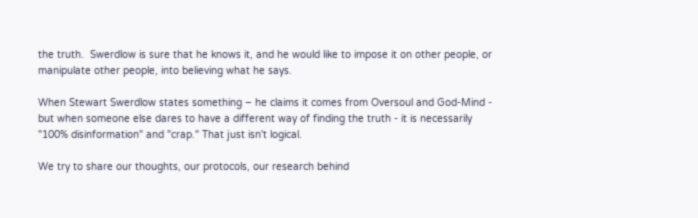the truth.  Swerdlow is sure that he knows it, and he would like to impose it on other people, or manipulate other people, into believing what he says.

When Stewart Swerdlow states something – he claims it comes from Oversoul and God-Mind - but when someone else dares to have a different way of finding the truth - it is necessarily "100% disinformation" and "crap." That just isn't logical.

We try to share our thoughts, our protocols, our research behind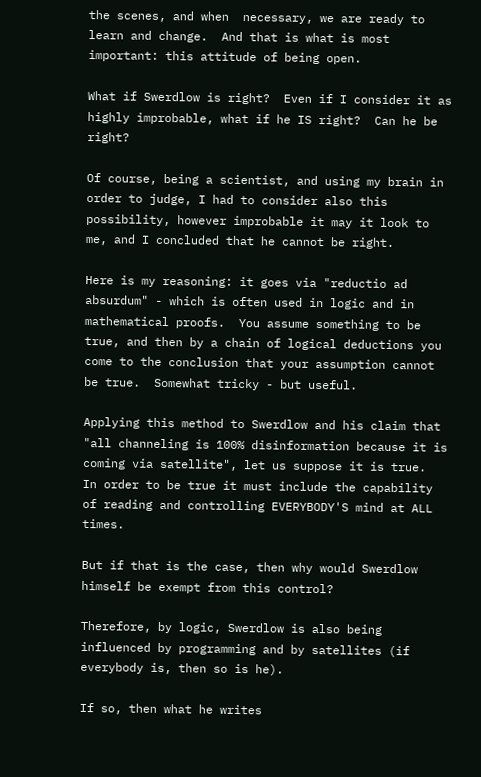the scenes, and when  necessary, we are ready to learn and change.  And that is what is most important: this attitude of being open.

What if Swerdlow is right?  Even if I consider it as highly improbable, what if he IS right?  Can he be right?

Of course, being a scientist, and using my brain in order to judge, I had to consider also this possibility, however improbable it may it look to me, and I concluded that he cannot be right.

Here is my reasoning: it goes via "reductio ad absurdum" - which is often used in logic and in mathematical proofs.  You assume something to be true, and then by a chain of logical deductions you come to the conclusion that your assumption cannot  be true.  Somewhat tricky - but useful.

Applying this method to Swerdlow and his claim that "all channeling is 100% disinformation because it is coming via satellite", let us suppose it is true.  In order to be true it must include the capability of reading and controlling EVERYBODY'S mind at ALL times.

But if that is the case, then why would Swerdlow himself be exempt from this control?

Therefore, by logic, Swerdlow is also being influenced by programming and by satellites (if everybody is, then so is he).

If so, then what he writes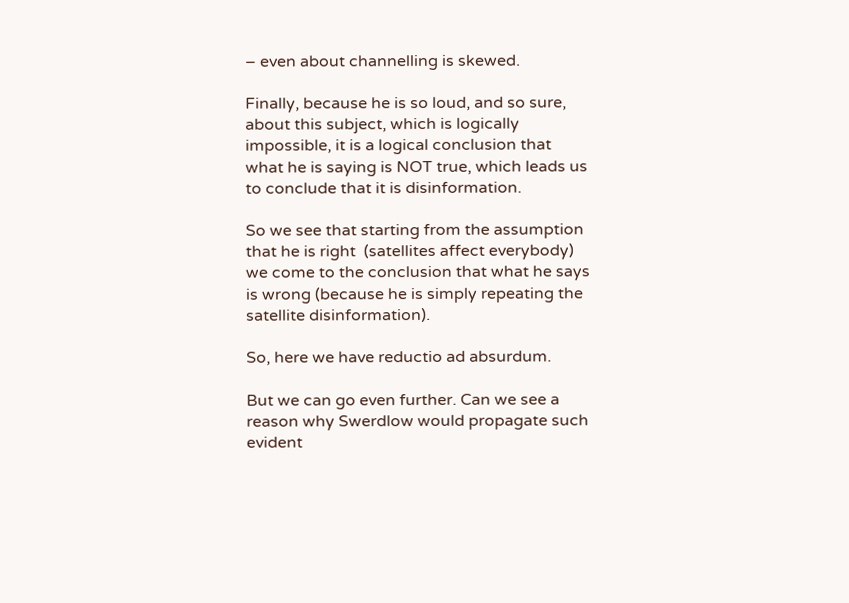– even about channelling is skewed.

Finally, because he is so loud, and so sure, about this subject, which is logically impossible, it is a logical conclusion that what he is saying is NOT true, which leads us to conclude that it is disinformation.

So we see that starting from the assumption that he is right  (satellites affect everybody) we come to the conclusion that what he says is wrong (because he is simply repeating the satellite disinformation).

So, here we have reductio ad absurdum.

But we can go even further. Can we see a reason why Swerdlow would propagate such evident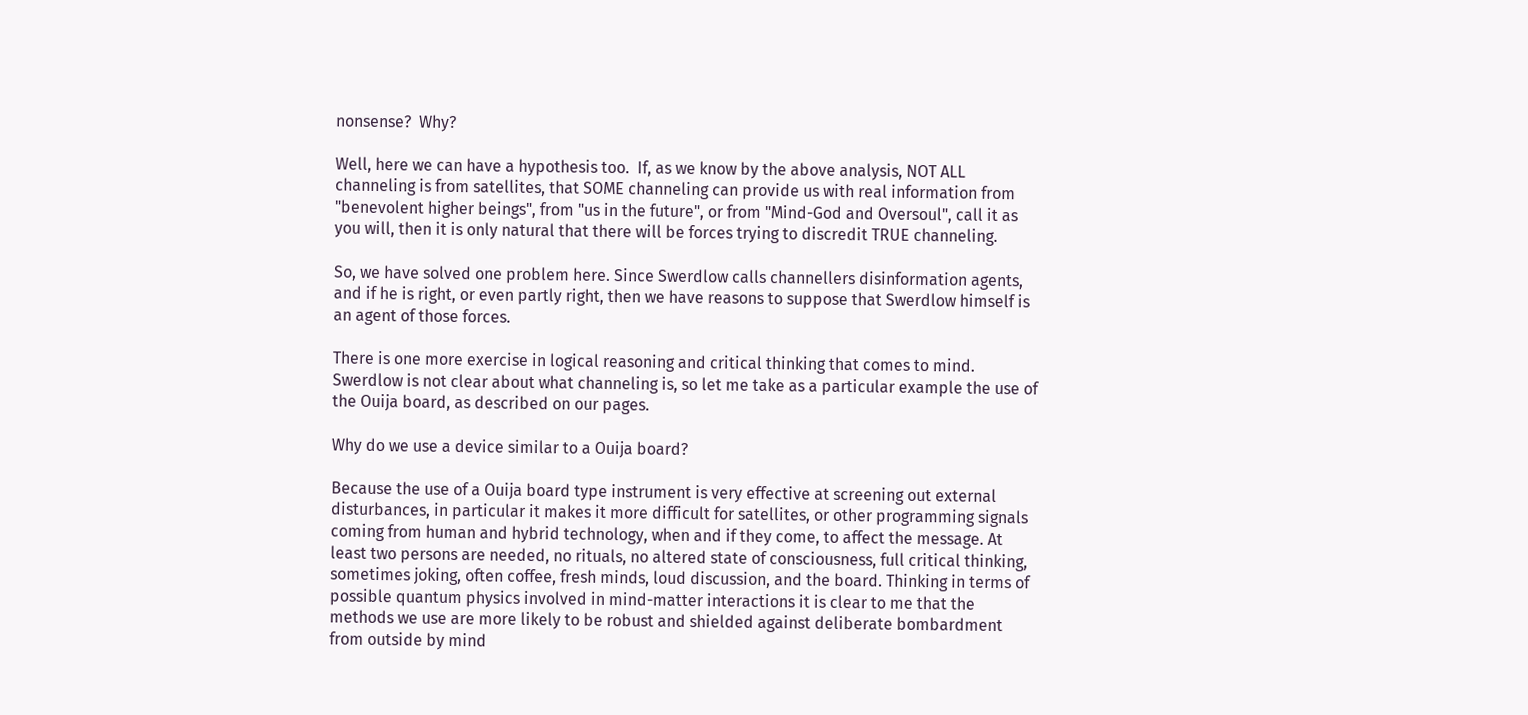nonsense?  Why?

Well, here we can have a hypothesis too.  If, as we know by the above analysis, NOT ALL channeling is from satellites, that SOME channeling can provide us with real information from "benevolent higher beings", from "us in the future", or from "Mind-God and Oversoul", call it as you will, then it is only natural that there will be forces trying to discredit TRUE channeling.

So, we have solved one problem here. Since Swerdlow calls channellers disinformation agents, and if he is right, or even partly right, then we have reasons to suppose that Swerdlow himself is an agent of those forces.

There is one more exercise in logical reasoning and critical thinking that comes to mind. Swerdlow is not clear about what channeling is, so let me take as a particular example the use of the Ouija board, as described on our pages.

Why do we use a device similar to a Ouija board?

Because the use of a Ouija board type instrument is very effective at screening out external disturbances, in particular it makes it more difficult for satellites, or other programming signals coming from human and hybrid technology, when and if they come, to affect the message. At least two persons are needed, no rituals, no altered state of consciousness, full critical thinking, sometimes joking, often coffee, fresh minds, loud discussion, and the board. Thinking in terms of possible quantum physics involved in mind-matter interactions it is clear to me that the methods we use are more likely to be robust and shielded against deliberate bombardment from outside by mind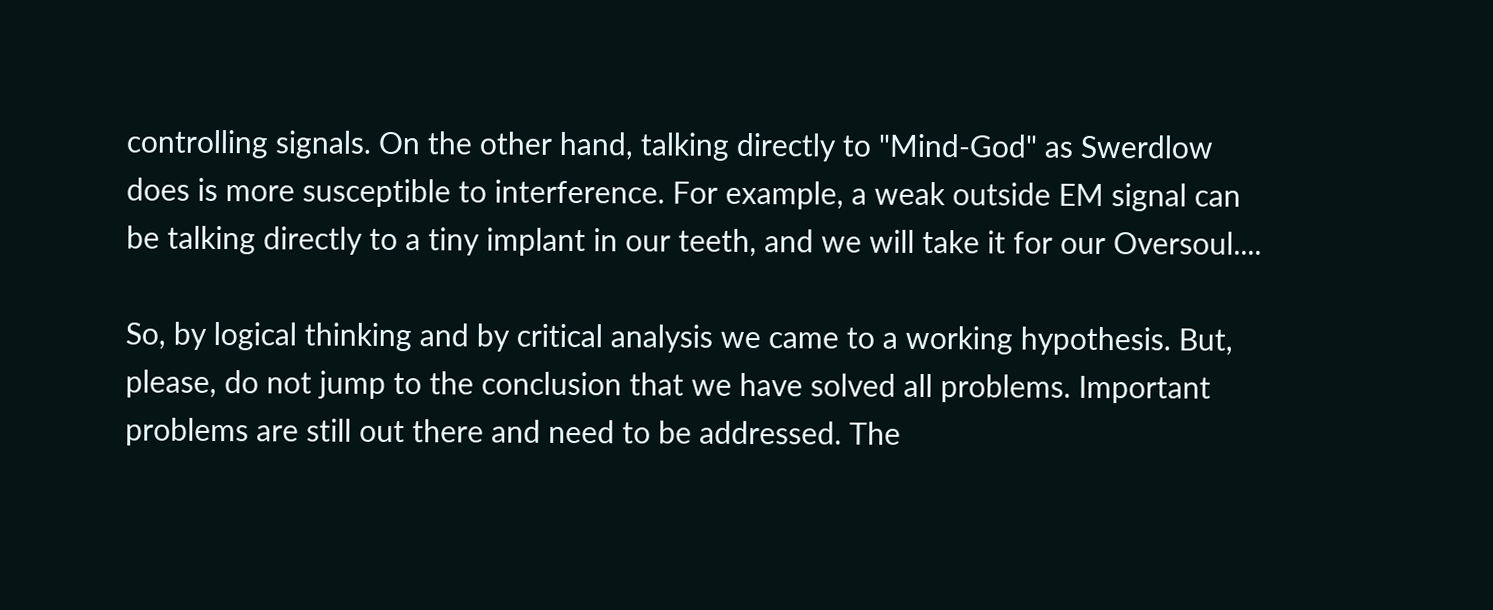controlling signals. On the other hand, talking directly to "Mind-God" as Swerdlow does is more susceptible to interference. For example, a weak outside EM signal can be talking directly to a tiny implant in our teeth, and we will take it for our Oversoul....

So, by logical thinking and by critical analysis we came to a working hypothesis. But, please, do not jump to the conclusion that we have solved all problems. Important problems are still out there and need to be addressed. The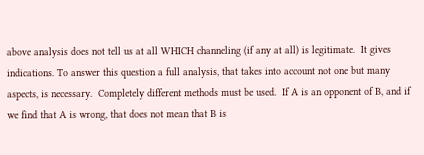above analysis does not tell us at all WHICH channeling (if any at all) is legitimate.  It gives indications. To answer this question a full analysis, that takes into account not one but many aspects, is necessary.  Completely different methods must be used.  If A is an opponent of B, and if we find that A is wrong, that does not mean that B is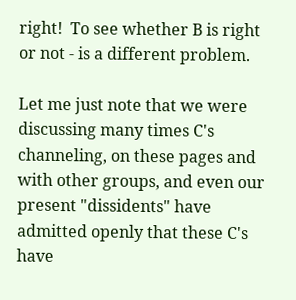right!  To see whether B is right or not - is a different problem.

Let me just note that we were discussing many times C's channeling, on these pages and with other groups, and even our present "dissidents" have admitted openly that these C's have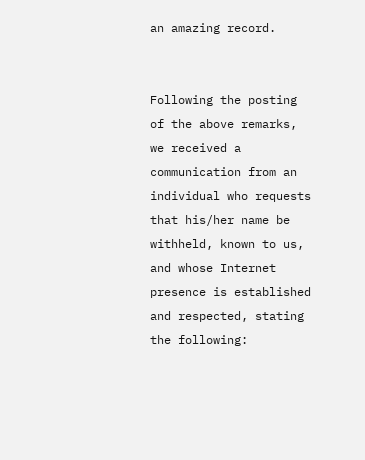an amazing record.


Following the posting of the above remarks, we received a communication from an individual who requests that his/her name be withheld, known to us, and whose Internet presence is established and respected, stating the following: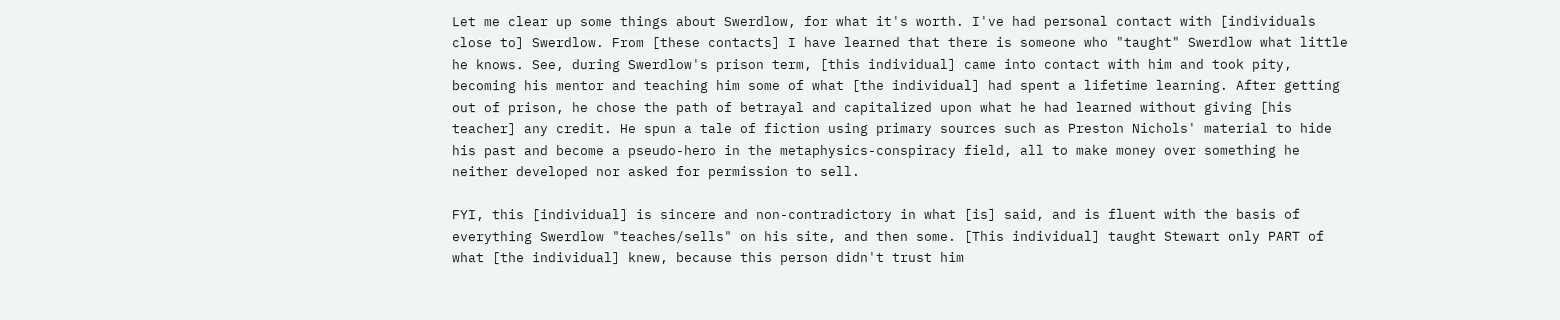Let me clear up some things about Swerdlow, for what it's worth. I've had personal contact with [individuals close to] Swerdlow. From [these contacts] I have learned that there is someone who "taught" Swerdlow what little he knows. See, during Swerdlow's prison term, [this individual] came into contact with him and took pity, becoming his mentor and teaching him some of what [the individual] had spent a lifetime learning. After getting out of prison, he chose the path of betrayal and capitalized upon what he had learned without giving [his teacher] any credit. He spun a tale of fiction using primary sources such as Preston Nichols' material to hide his past and become a pseudo-hero in the metaphysics-conspiracy field, all to make money over something he neither developed nor asked for permission to sell.

FYI, this [individual] is sincere and non-contradictory in what [is] said, and is fluent with the basis of everything Swerdlow "teaches/sells" on his site, and then some. [This individual] taught Stewart only PART of what [the individual] knew, because this person didn't trust him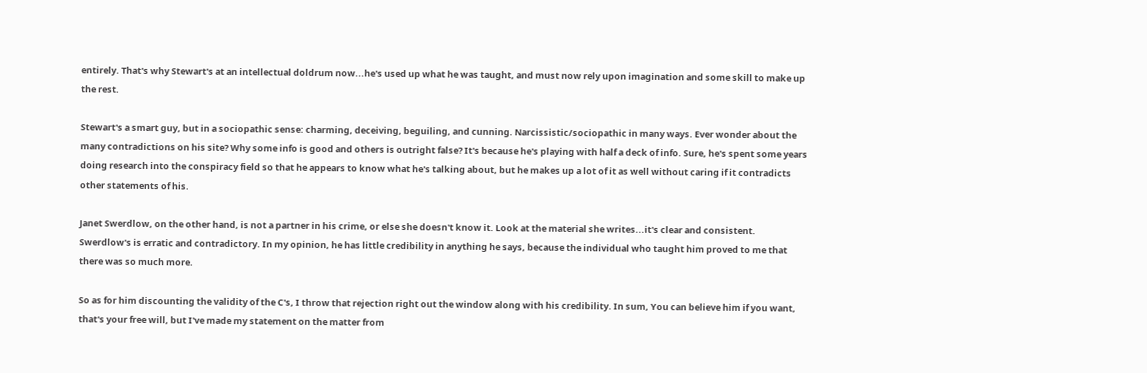entirely. That's why Stewart's at an intellectual doldrum now...he's used up what he was taught, and must now rely upon imagination and some skill to make up the rest.

Stewart's a smart guy, but in a sociopathic sense: charming, deceiving, beguiling, and cunning. Narcissistic/sociopathic in many ways. Ever wonder about the many contradictions on his site? Why some info is good and others is outright false? It's because he's playing with half a deck of info. Sure, he's spent some years doing research into the conspiracy field so that he appears to know what he's talking about, but he makes up a lot of it as well without caring if it contradicts other statements of his.

Janet Swerdlow, on the other hand, is not a partner in his crime, or else she doesn't know it. Look at the material she writes...it's clear and consistent. Swerdlow's is erratic and contradictory. In my opinion, he has little credibility in anything he says, because the individual who taught him proved to me that there was so much more.

So as for him discounting the validity of the C's, I throw that rejection right out the window along with his credibility. In sum, You can believe him if you want, that's your free will, but I've made my statement on the matter from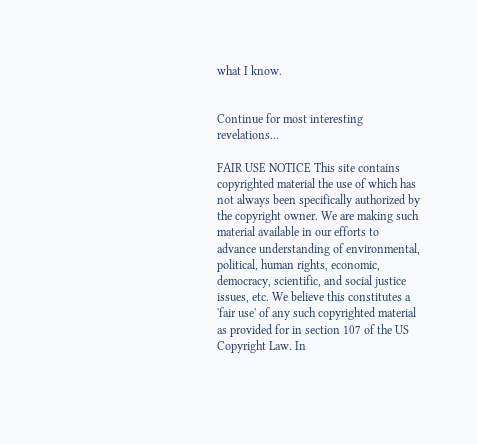what I know.


Continue for most interesting revelations...

FAIR USE NOTICE This site contains copyrighted material the use of which has not always been specifically authorized by the copyright owner. We are making such material available in our efforts to advance understanding of environmental, political, human rights, economic, democracy, scientific, and social justice issues, etc. We believe this constitutes a 'fair use' of any such copyrighted material as provided for in section 107 of the US Copyright Law. In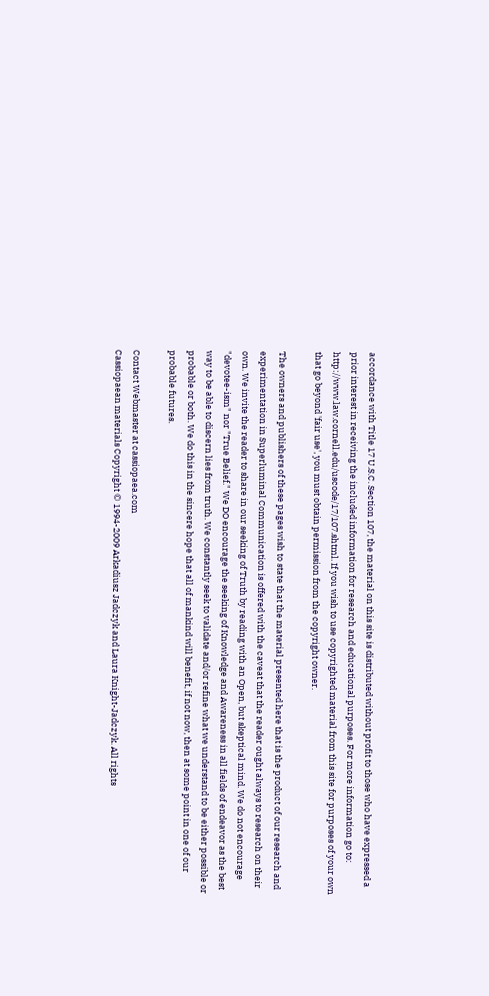accordance with Title 17 U.S.C. Section 107, the material on this site is distributed without profit to those who have expressed a prior interest in receiving the included information for research and educational purposes. For more information go to: http://www.law.cornell.edu/uscode/17/107.shtml. If you wish to use copyrighted material from this site for purposes of your own that go beyond 'fair use', you must obtain permission from the copyright owner.

The owners and publishers of these pages wish to state that the material presented here that is the product of our research and experimentation in Superluminal Communication is offered with the caveat that the reader ought always to research on their own. We invite the reader to share in our seeking of Truth by reading with an Open, but skeptical mind. We do not encourage "devotee-ism" nor "True Belief." We DO encourage the seeking of Knowledge and Awareness in all fields of endeavor as the best way to be able to discern lies from truth. We constantly seek to validate and/or refine what we understand to be either possible or probable or both. We do this in the sincere hope that all of mankind will benefit, if not now, then at some point in one of our probable futures.

Contact Webmaster at cassiopaea.com
Cassiopaean materials Copyright © 1994-2009 Arkadiusz Jadczyk and Laura Knight-Jadczyk. All rights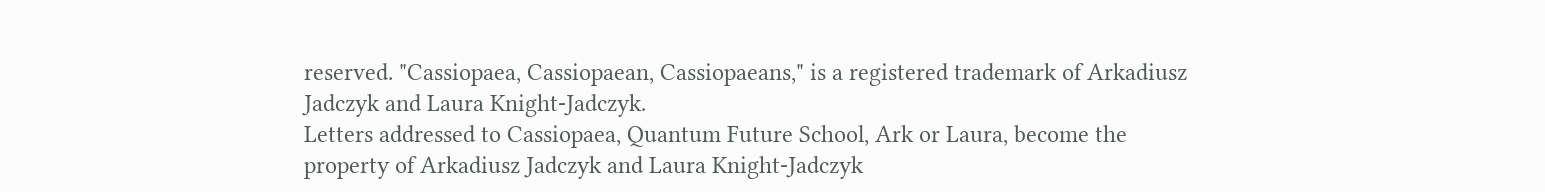reserved. "Cassiopaea, Cassiopaean, Cassiopaeans," is a registered trademark of Arkadiusz Jadczyk and Laura Knight-Jadczyk.
Letters addressed to Cassiopaea, Quantum Future School, Ark or Laura, become the property of Arkadiusz Jadczyk and Laura Knight-Jadczyk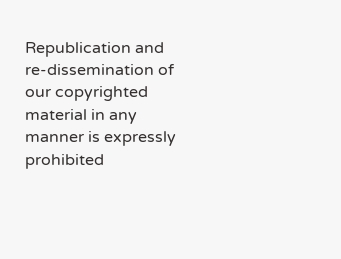Republication and re-dissemination of our copyrighted material in any manner is expressly prohibited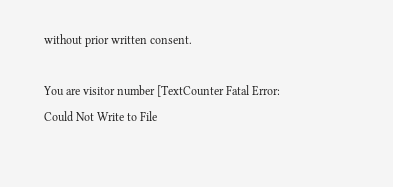without prior written consent.

You are visitor number [TextCounter Fatal Error: Could Not Write to File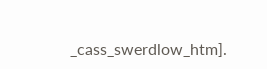_cass_swerdlow_htm].